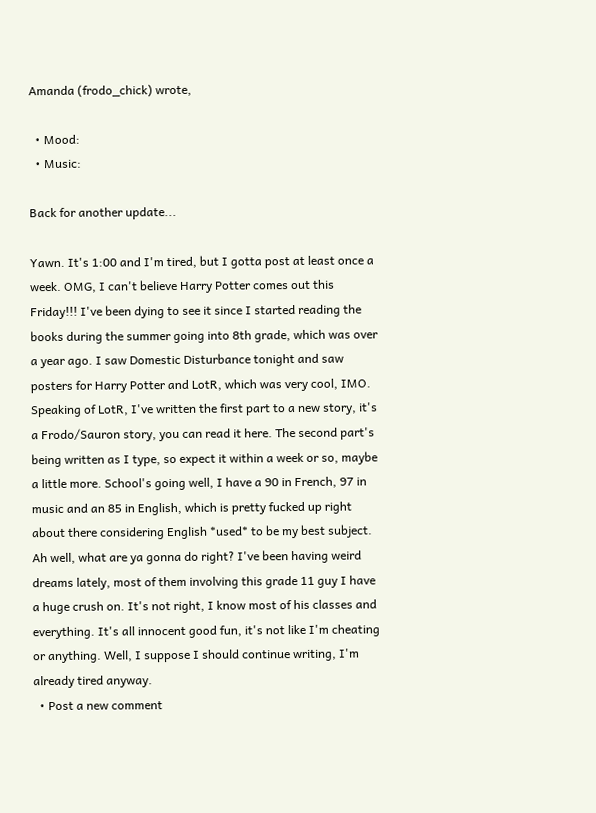Amanda (frodo_chick) wrote,

  • Mood:
  • Music:

Back for another update...

Yawn. It's 1:00 and I'm tired, but I gotta post at least once a week. OMG, I can't believe Harry Potter comes out this Friday!!! I've been dying to see it since I started reading the books during the summer going into 8th grade, which was over a year ago. I saw Domestic Disturbance tonight and saw posters for Harry Potter and LotR, which was very cool, IMO. Speaking of LotR, I've written the first part to a new story, it's a Frodo/Sauron story, you can read it here. The second part's being written as I type, so expect it within a week or so, maybe a little more. School's going well, I have a 90 in French, 97 in music and an 85 in English, which is pretty fucked up right about there considering English *used* to be my best subject. Ah well, what are ya gonna do right? I've been having weird dreams lately, most of them involving this grade 11 guy I have a huge crush on. It's not right, I know most of his classes and everything. It's all innocent good fun, it's not like I'm cheating or anything. Well, I suppose I should continue writing, I'm already tired anyway.
  • Post a new comment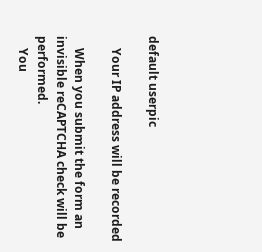default userpic

    Your IP address will be recorded

    When you submit the form an invisible reCAPTCHA check will be performed.
    You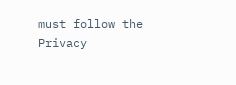must follow the Privacy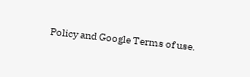Policy and Google Terms of use.